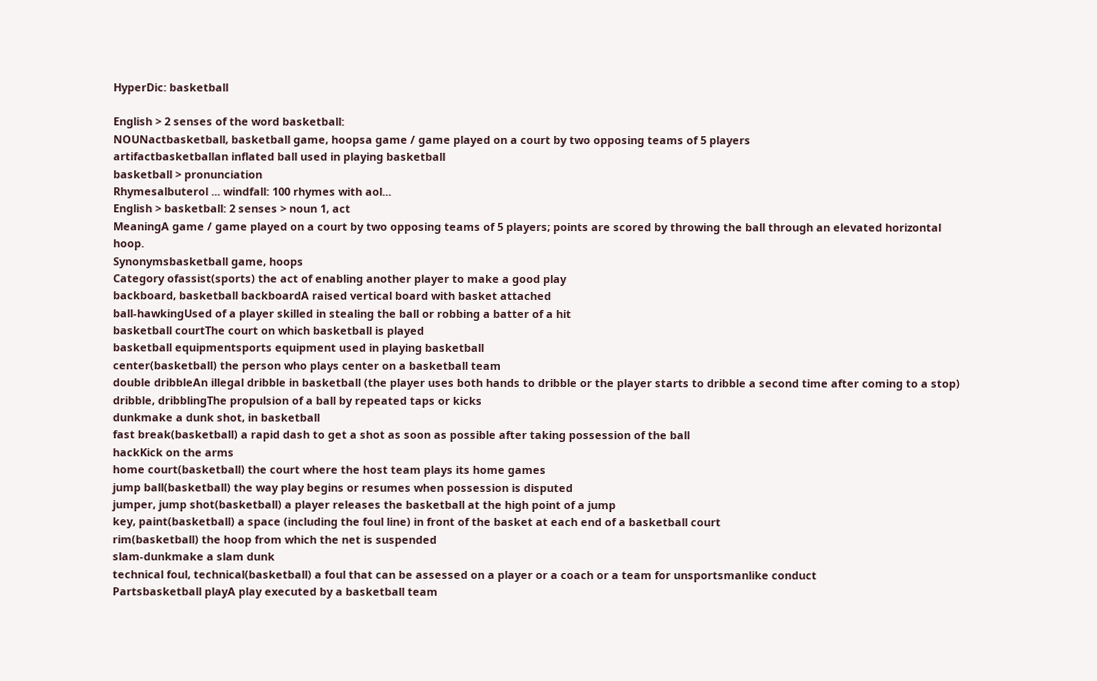HyperDic: basketball

English > 2 senses of the word basketball:
NOUNactbasketball, basketball game, hoopsa game / game played on a court by two opposing teams of 5 players
artifactbasketballan inflated ball used in playing basketball
basketball > pronunciation
Rhymesalbuterol ... windfall: 100 rhymes with aol...
English > basketball: 2 senses > noun 1, act
MeaningA game / game played on a court by two opposing teams of 5 players; points are scored by throwing the ball through an elevated horizontal hoop.
Synonymsbasketball game, hoops
Category ofassist(sports) the act of enabling another player to make a good play
backboard, basketball backboardA raised vertical board with basket attached
ball-hawkingUsed of a player skilled in stealing the ball or robbing a batter of a hit
basketball courtThe court on which basketball is played
basketball equipmentsports equipment used in playing basketball
center(basketball) the person who plays center on a basketball team
double dribbleAn illegal dribble in basketball (the player uses both hands to dribble or the player starts to dribble a second time after coming to a stop)
dribble, dribblingThe propulsion of a ball by repeated taps or kicks
dunkmake a dunk shot, in basketball
fast break(basketball) a rapid dash to get a shot as soon as possible after taking possession of the ball
hackKick on the arms
home court(basketball) the court where the host team plays its home games
jump ball(basketball) the way play begins or resumes when possession is disputed
jumper, jump shot(basketball) a player releases the basketball at the high point of a jump
key, paint(basketball) a space (including the foul line) in front of the basket at each end of a basketball court
rim(basketball) the hoop from which the net is suspended
slam-dunkmake a slam dunk
technical foul, technical(basketball) a foul that can be assessed on a player or a coach or a team for unsportsmanlike conduct
Partsbasketball playA play executed by a basketball team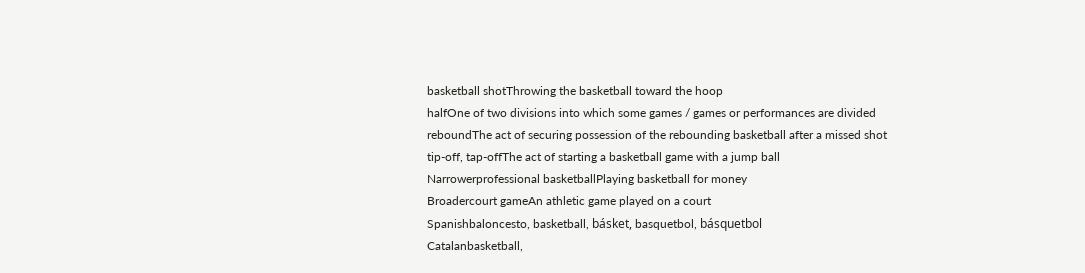basketball shotThrowing the basketball toward the hoop
halfOne of two divisions into which some games / games or performances are divided
reboundThe act of securing possession of the rebounding basketball after a missed shot
tip-off, tap-offThe act of starting a basketball game with a jump ball
Narrowerprofessional basketballPlaying basketball for money
Broadercourt gameAn athletic game played on a court
Spanishbaloncesto, basketball, básket, basquetbol, básquetbol
Catalanbasketball,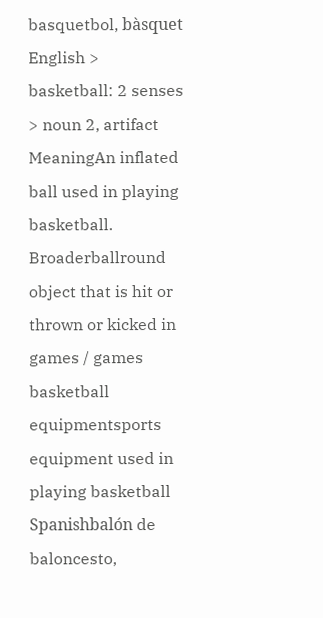basquetbol, bàsquet
English > basketball: 2 senses > noun 2, artifact
MeaningAn inflated ball used in playing basketball.
Broaderballround object that is hit or thrown or kicked in games / games
basketball equipmentsports equipment used in playing basketball
Spanishbalón de baloncesto,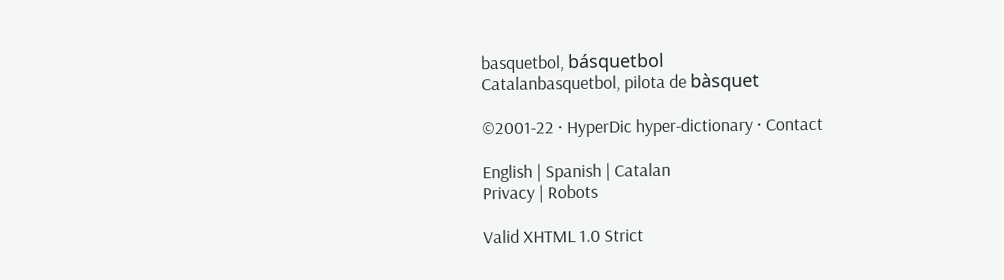basquetbol, básquetbol
Catalanbasquetbol, pilota de bàsquet

©2001-22 · HyperDic hyper-dictionary · Contact

English | Spanish | Catalan
Privacy | Robots

Valid XHTML 1.0 Strict